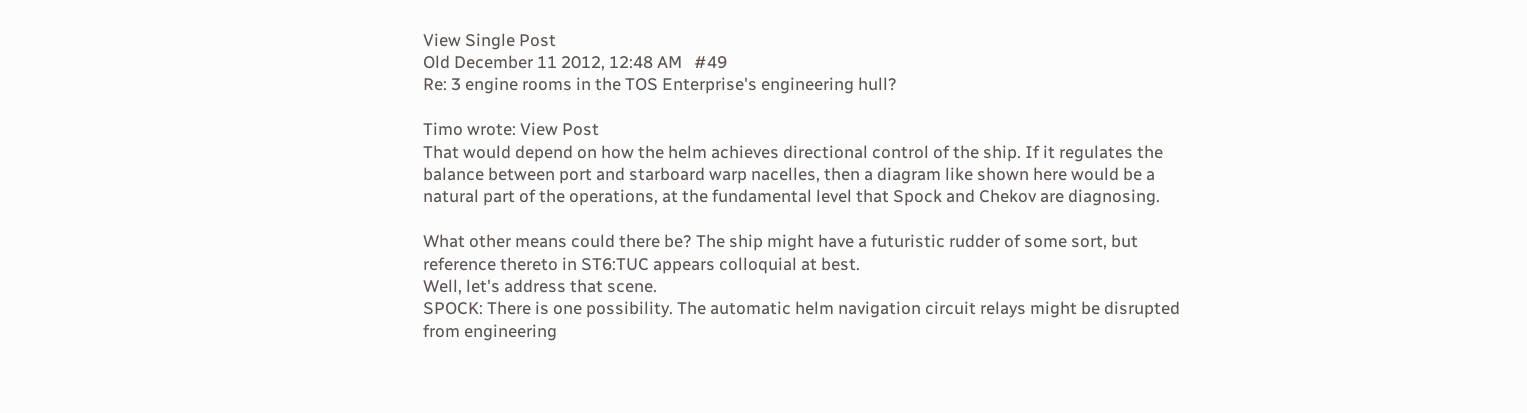View Single Post
Old December 11 2012, 12:48 AM   #49
Re: 3 engine rooms in the TOS Enterprise's engineering hull?

Timo wrote: View Post
That would depend on how the helm achieves directional control of the ship. If it regulates the balance between port and starboard warp nacelles, then a diagram like shown here would be a natural part of the operations, at the fundamental level that Spock and Chekov are diagnosing.

What other means could there be? The ship might have a futuristic rudder of some sort, but reference thereto in ST6:TUC appears colloquial at best.
Well, let's address that scene.
SPOCK: There is one possibility. The automatic helm navigation circuit relays might be disrupted from engineering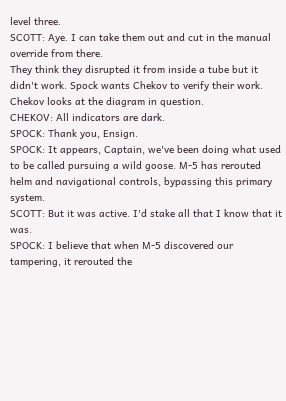level three.
SCOTT: Aye. I can take them out and cut in the manual override from there.
They think they disrupted it from inside a tube but it didn't work. Spock wants Chekov to verify their work. Chekov looks at the diagram in question.
CHEKOV: All indicators are dark.
SPOCK: Thank you, Ensign.
SPOCK: It appears, Captain, we've been doing what used to be called pursuing a wild goose. M-5 has rerouted helm and navigational controls, bypassing this primary system.
SCOTT: But it was active. I'd stake all that I know that it was.
SPOCK: I believe that when M-5 discovered our tampering, it rerouted the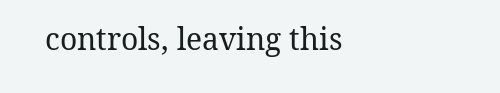controls, leaving this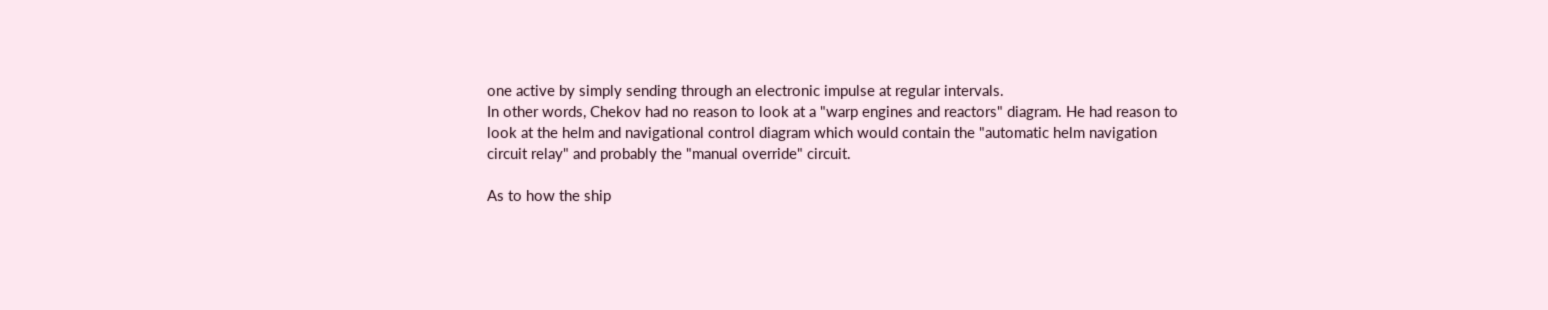one active by simply sending through an electronic impulse at regular intervals.
In other words, Chekov had no reason to look at a "warp engines and reactors" diagram. He had reason to look at the helm and navigational control diagram which would contain the "automatic helm navigation circuit relay" and probably the "manual override" circuit.

As to how the ship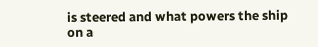is steered and what powers the ship on a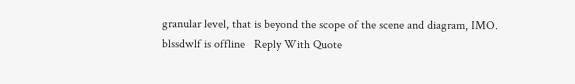granular level, that is beyond the scope of the scene and diagram, IMO.
blssdwlf is offline   Reply With Quote